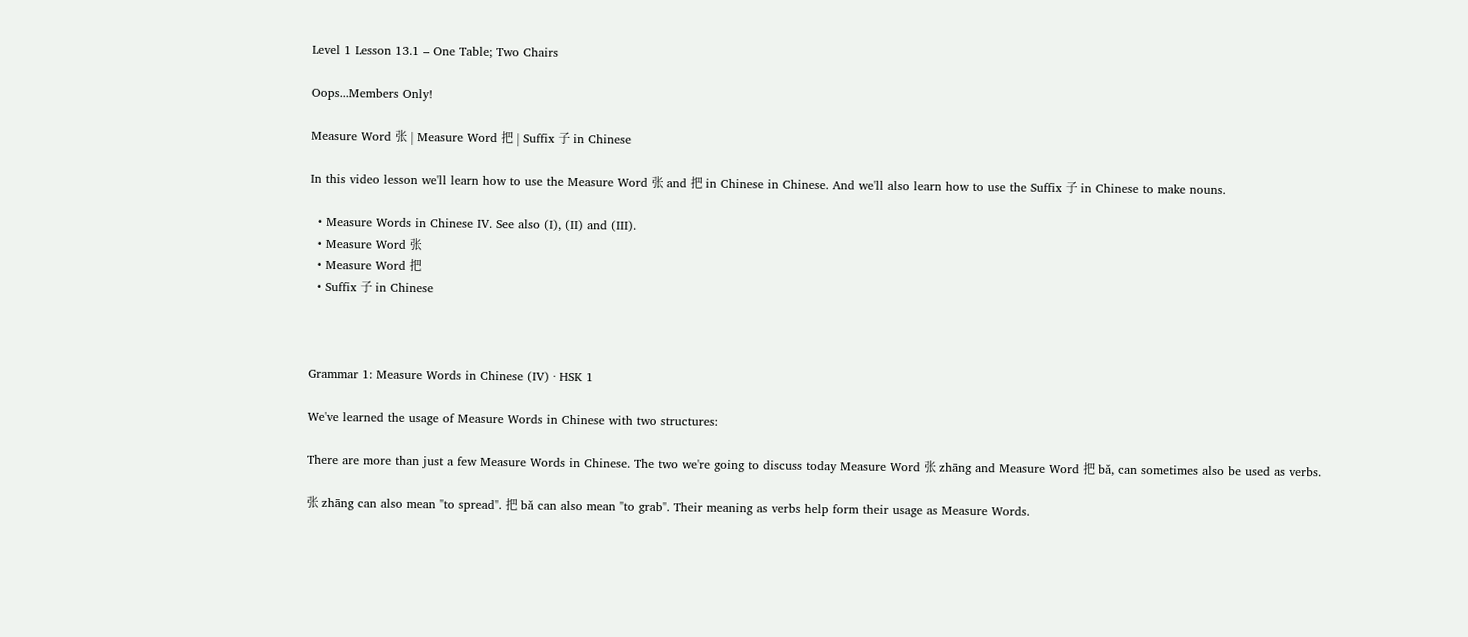Level 1 Lesson 13.1 – One Table; Two Chairs

Oops...Members Only!

Measure Word 张 | Measure Word 把 | Suffix 子 in Chinese

In this video lesson we'll learn how to use the Measure Word 张 and 把 in Chinese in Chinese. And we'll also learn how to use the Suffix 子 in Chinese to make nouns.

  • Measure Words in Chinese IV. See also (I), (II) and (III).
  • Measure Word 张
  • Measure Word 把
  • Suffix 子 in Chinese



Grammar 1: Measure Words in Chinese (IV) · HSK 1

We've learned the usage of Measure Words in Chinese with two structures:

There are more than just a few Measure Words in Chinese. The two we're going to discuss today Measure Word 张 zhāng and Measure Word 把 bǎ, can sometimes also be used as verbs.

张 zhāng can also mean "to spread". 把 bǎ can also mean "to grab". Their meaning as verbs help form their usage as Measure Words.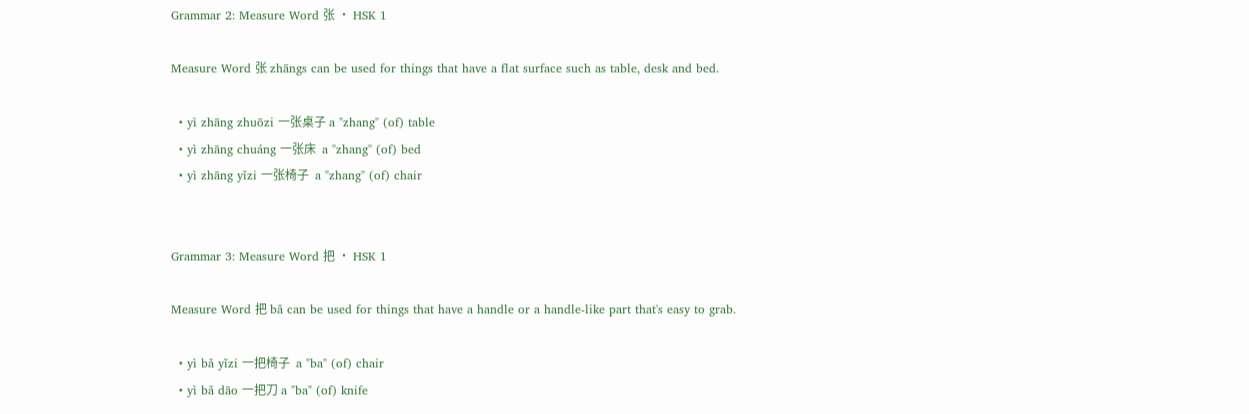Grammar 2: Measure Word 张 · HSK 1

Measure Word 张 zhāngs can be used for things that have a flat surface such as table, desk and bed.

  • yì zhāng zhuōzi 一张桌子 a "zhang" (of) table
  • yì zhāng chuáng 一张床  a "zhang" (of) bed
  • yì zhāng yǐzi 一张椅子  a "zhang" (of) chair


Grammar 3: Measure Word 把 · HSK 1

Measure Word 把 bǎ can be used for things that have a handle or a handle-like part that's easy to grab.

  • yì bǎ yǐzi 一把椅子  a "ba" (of) chair
  • yì bǎ dāo 一把刀 a "ba" (of) knife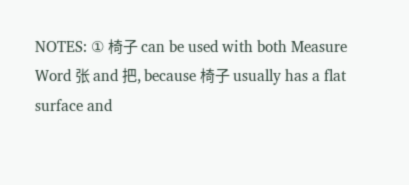NOTES: ① 椅子 can be used with both Measure Word 张 and 把, because 椅子 usually has a flat surface and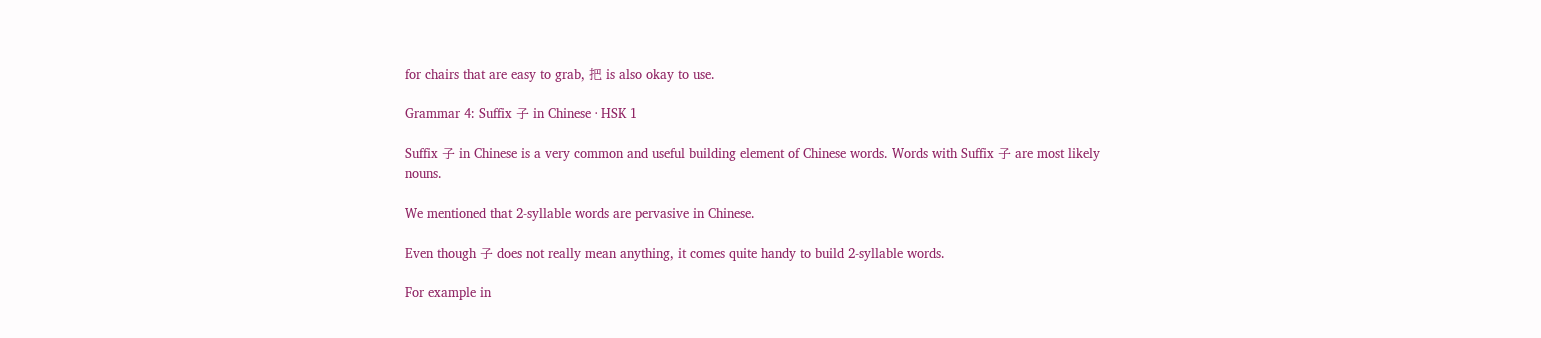for chairs that are easy to grab, 把 is also okay to use.

Grammar 4: Suffix 子 in Chinese · HSK 1

Suffix 子 in Chinese is a very common and useful building element of Chinese words. Words with Suffix 子 are most likely nouns.

We mentioned that 2-syllable words are pervasive in Chinese.

Even though 子 does not really mean anything, it comes quite handy to build 2-syllable words.

For example in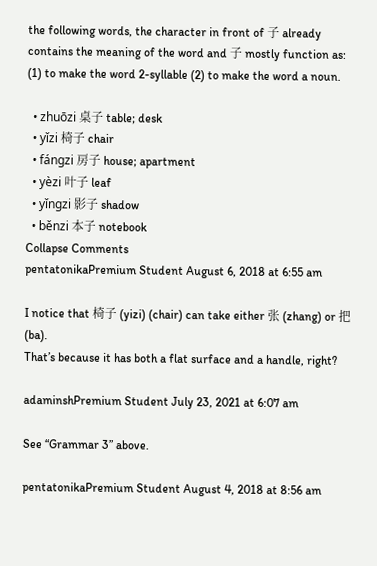the following words, the character in front of 子 already contains the meaning of the word and 子 mostly function as: (1) to make the word 2-syllable (2) to make the word a noun.

  • zhuōzi 桌子 table; desk
  • yǐzi 椅子 chair
  • fángzi 房子 house; apartment
  • yèzi 叶子 leaf
  • yǐngzi 影子 shadow
  • běnzi 本子 notebook
Collapse Comments
pentatonikaPremium Student August 6, 2018 at 6:55 am

I notice that 椅子 (yizi) (chair) can take either 张 (zhang) or 把 (ba).
That’s because it has both a flat surface and a handle, right?

adaminshPremium Student July 23, 2021 at 6:07 am

See “Grammar 3” above.

pentatonikaPremium Student August 4, 2018 at 8:56 am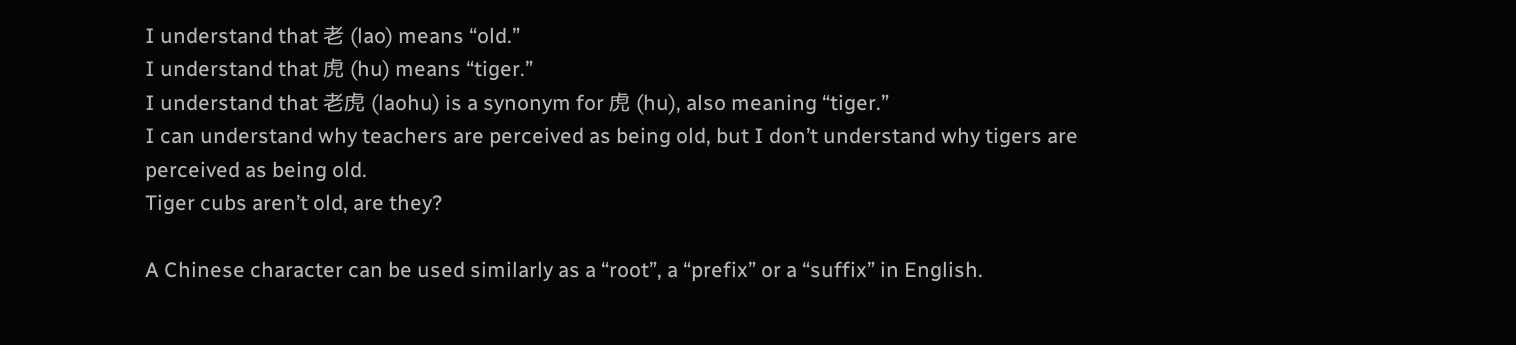I understand that 老 (lao) means “old.”
I understand that 虎 (hu) means “tiger.”
I understand that 老虎 (laohu) is a synonym for 虎 (hu), also meaning “tiger.”
I can understand why teachers are perceived as being old, but I don’t understand why tigers are perceived as being old.
Tiger cubs aren’t old, are they?

A Chinese character can be used similarly as a “root”, a “prefix” or a “suffix” in English.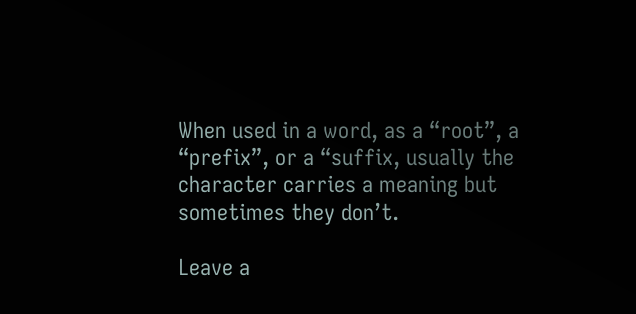When used in a word, as a “root”, a “prefix”, or a “suffix, usually the character carries a meaning but sometimes they don’t.

Leave a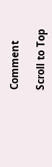Comment

Scroll to Top